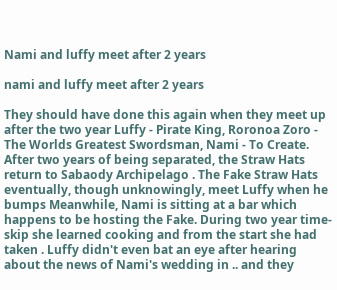Nami and luffy meet after 2 years

nami and luffy meet after 2 years

They should have done this again when they meet up after the two year Luffy - Pirate King, Roronoa Zoro - The Worlds Greatest Swordsman, Nami - To Create. After two years of being separated, the Straw Hats return to Sabaody Archipelago . The Fake Straw Hats eventually, though unknowingly, meet Luffy when he bumps Meanwhile, Nami is sitting at a bar which happens to be hosting the Fake. During two year time-skip she learned cooking and from the start she had taken . Luffy didn't even bat an eye after hearing about the news of Nami's wedding in .. and they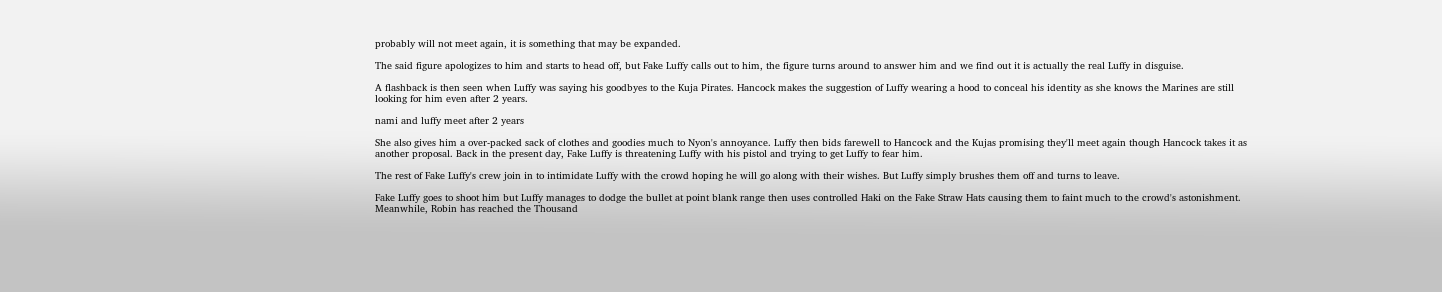probably will not meet again, it is something that may be expanded.

The said figure apologizes to him and starts to head off, but Fake Luffy calls out to him, the figure turns around to answer him and we find out it is actually the real Luffy in disguise.

A flashback is then seen when Luffy was saying his goodbyes to the Kuja Pirates. Hancock makes the suggestion of Luffy wearing a hood to conceal his identity as she knows the Marines are still looking for him even after 2 years.

nami and luffy meet after 2 years

She also gives him a over-packed sack of clothes and goodies much to Nyon's annoyance. Luffy then bids farewell to Hancock and the Kujas promising they'll meet again though Hancock takes it as another proposal. Back in the present day, Fake Luffy is threatening Luffy with his pistol and trying to get Luffy to fear him.

The rest of Fake Luffy's crew join in to intimidate Luffy with the crowd hoping he will go along with their wishes. But Luffy simply brushes them off and turns to leave.

Fake Luffy goes to shoot him but Luffy manages to dodge the bullet at point blank range then uses controlled Haki on the Fake Straw Hats causing them to faint much to the crowd's astonishment. Meanwhile, Robin has reached the Thousand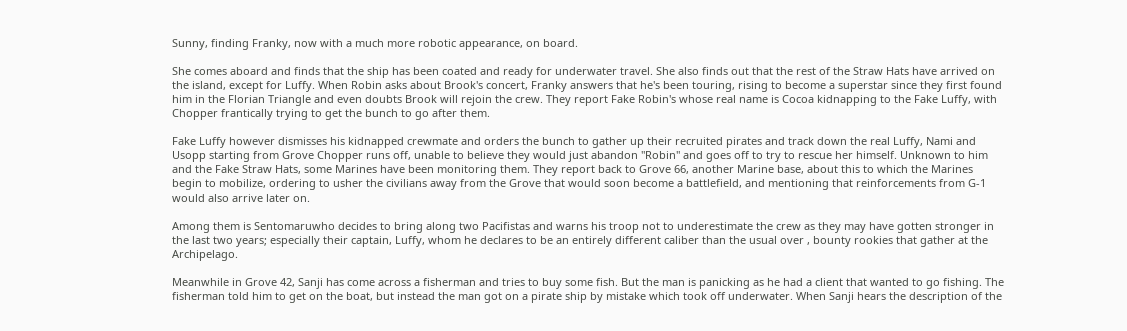Sunny, finding Franky, now with a much more robotic appearance, on board.

She comes aboard and finds that the ship has been coated and ready for underwater travel. She also finds out that the rest of the Straw Hats have arrived on the island, except for Luffy. When Robin asks about Brook's concert, Franky answers that he's been touring, rising to become a superstar since they first found him in the Florian Triangle and even doubts Brook will rejoin the crew. They report Fake Robin's whose real name is Cocoa kidnapping to the Fake Luffy, with Chopper frantically trying to get the bunch to go after them.

Fake Luffy however dismisses his kidnapped crewmate and orders the bunch to gather up their recruited pirates and track down the real Luffy, Nami and Usopp starting from Grove Chopper runs off, unable to believe they would just abandon "Robin" and goes off to try to rescue her himself. Unknown to him and the Fake Straw Hats, some Marines have been monitoring them. They report back to Grove 66, another Marine base, about this to which the Marines begin to mobilize, ordering to usher the civilians away from the Grove that would soon become a battlefield, and mentioning that reinforcements from G-1 would also arrive later on.

Among them is Sentomaruwho decides to bring along two Pacifistas and warns his troop not to underestimate the crew as they may have gotten stronger in the last two years; especially their captain, Luffy, whom he declares to be an entirely different caliber than the usual over , bounty rookies that gather at the Archipelago.

Meanwhile in Grove 42, Sanji has come across a fisherman and tries to buy some fish. But the man is panicking as he had a client that wanted to go fishing. The fisherman told him to get on the boat, but instead the man got on a pirate ship by mistake which took off underwater. When Sanji hears the description of the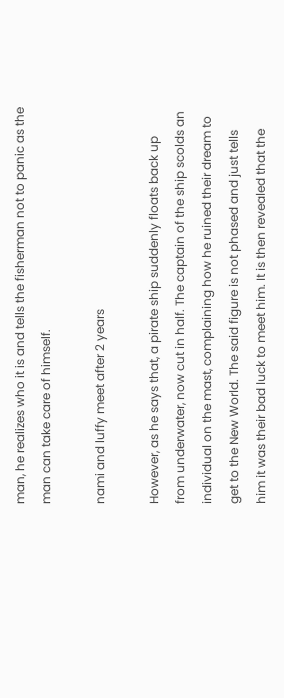man, he realizes who it is and tells the fisherman not to panic as the man can take care of himself.

nami and luffy meet after 2 years

However, as he says that, a pirate ship suddenly floats back up from underwater, now cut in half. The captain of the ship scolds an individual on the mast, complaining how he ruined their dream to get to the New World. The said figure is not phased and just tells him it was their bad luck to meet him. It is then revealed that the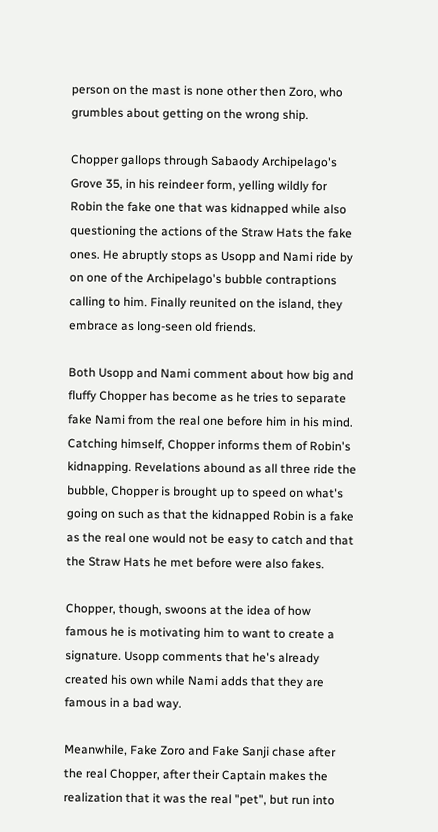person on the mast is none other then Zoro, who grumbles about getting on the wrong ship.

Chopper gallops through Sabaody Archipelago's Grove 35, in his reindeer form, yelling wildly for Robin the fake one that was kidnapped while also questioning the actions of the Straw Hats the fake ones. He abruptly stops as Usopp and Nami ride by on one of the Archipelago's bubble contraptions calling to him. Finally reunited on the island, they embrace as long-seen old friends.

Both Usopp and Nami comment about how big and fluffy Chopper has become as he tries to separate fake Nami from the real one before him in his mind. Catching himself, Chopper informs them of Robin's kidnapping. Revelations abound as all three ride the bubble, Chopper is brought up to speed on what's going on such as that the kidnapped Robin is a fake as the real one would not be easy to catch and that the Straw Hats he met before were also fakes.

Chopper, though, swoons at the idea of how famous he is motivating him to want to create a signature. Usopp comments that he's already created his own while Nami adds that they are famous in a bad way.

Meanwhile, Fake Zoro and Fake Sanji chase after the real Chopper, after their Captain makes the realization that it was the real "pet", but run into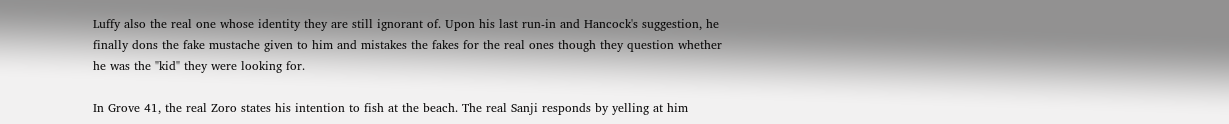Luffy also the real one whose identity they are still ignorant of. Upon his last run-in and Hancock's suggestion, he finally dons the fake mustache given to him and mistakes the fakes for the real ones though they question whether he was the "kid" they were looking for.

In Grove 41, the real Zoro states his intention to fish at the beach. The real Sanji responds by yelling at him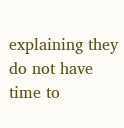explaining they do not have time to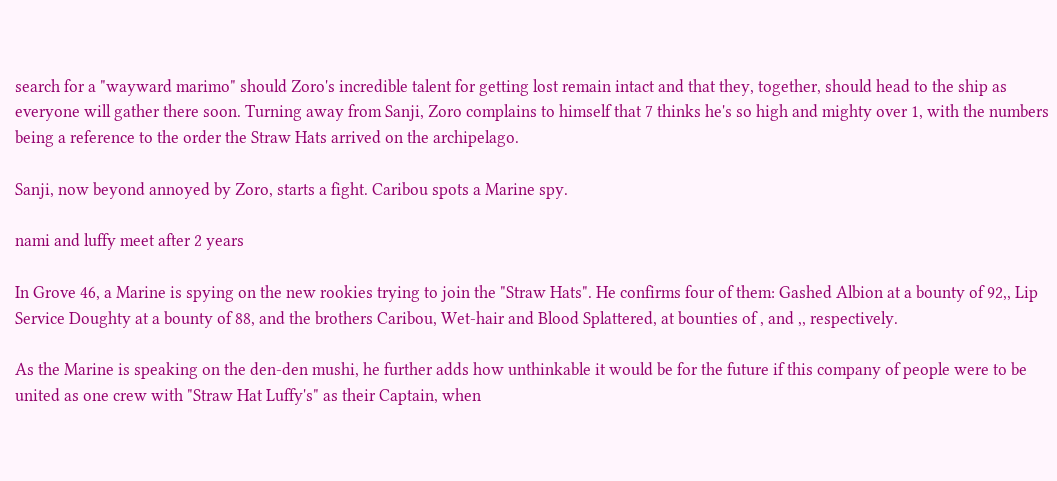search for a "wayward marimo" should Zoro's incredible talent for getting lost remain intact and that they, together, should head to the ship as everyone will gather there soon. Turning away from Sanji, Zoro complains to himself that 7 thinks he's so high and mighty over 1, with the numbers being a reference to the order the Straw Hats arrived on the archipelago.

Sanji, now beyond annoyed by Zoro, starts a fight. Caribou spots a Marine spy.

nami and luffy meet after 2 years

In Grove 46, a Marine is spying on the new rookies trying to join the "Straw Hats". He confirms four of them: Gashed Albion at a bounty of 92,, Lip Service Doughty at a bounty of 88, and the brothers Caribou, Wet-hair and Blood Splattered, at bounties of , and ,, respectively.

As the Marine is speaking on the den-den mushi, he further adds how unthinkable it would be for the future if this company of people were to be united as one crew with "Straw Hat Luffy's" as their Captain, when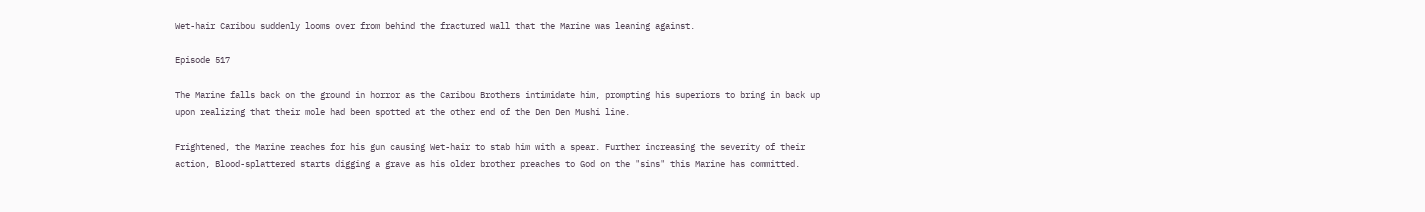Wet-hair Caribou suddenly looms over from behind the fractured wall that the Marine was leaning against.

Episode 517

The Marine falls back on the ground in horror as the Caribou Brothers intimidate him, prompting his superiors to bring in back up upon realizing that their mole had been spotted at the other end of the Den Den Mushi line.

Frightened, the Marine reaches for his gun causing Wet-hair to stab him with a spear. Further increasing the severity of their action, Blood-splattered starts digging a grave as his older brother preaches to God on the "sins" this Marine has committed.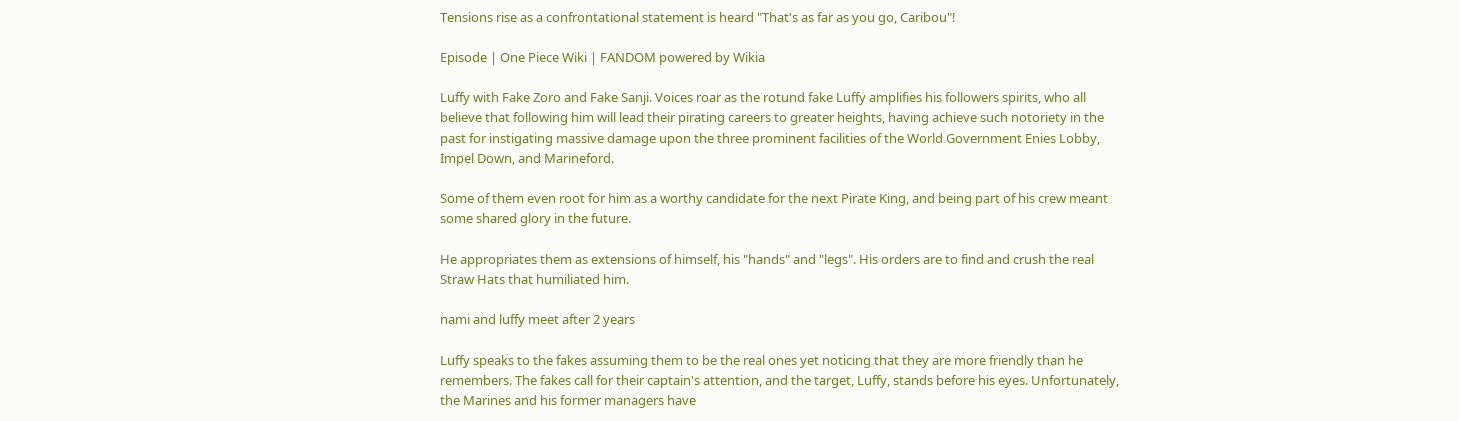Tensions rise as a confrontational statement is heard "That's as far as you go, Caribou"!

Episode | One Piece Wiki | FANDOM powered by Wikia

Luffy with Fake Zoro and Fake Sanji. Voices roar as the rotund fake Luffy amplifies his followers spirits, who all believe that following him will lead their pirating careers to greater heights, having achieve such notoriety in the past for instigating massive damage upon the three prominent facilities of the World Government Enies Lobby, Impel Down, and Marineford.

Some of them even root for him as a worthy candidate for the next Pirate King, and being part of his crew meant some shared glory in the future.

He appropriates them as extensions of himself, his "hands" and "legs". His orders are to find and crush the real Straw Hats that humiliated him.

nami and luffy meet after 2 years

Luffy speaks to the fakes assuming them to be the real ones yet noticing that they are more friendly than he remembers. The fakes call for their captain's attention, and the target, Luffy, stands before his eyes. Unfortunately, the Marines and his former managers have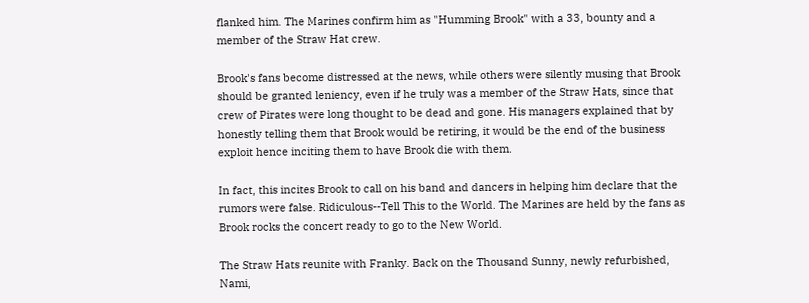flanked him. The Marines confirm him as "Humming Brook" with a 33, bounty and a member of the Straw Hat crew.

Brook's fans become distressed at the news, while others were silently musing that Brook should be granted leniency, even if he truly was a member of the Straw Hats, since that crew of Pirates were long thought to be dead and gone. His managers explained that by honestly telling them that Brook would be retiring, it would be the end of the business exploit hence inciting them to have Brook die with them.

In fact, this incites Brook to call on his band and dancers in helping him declare that the rumors were false. Ridiculous--Tell This to the World. The Marines are held by the fans as Brook rocks the concert ready to go to the New World.

The Straw Hats reunite with Franky. Back on the Thousand Sunny, newly refurbished, Nami,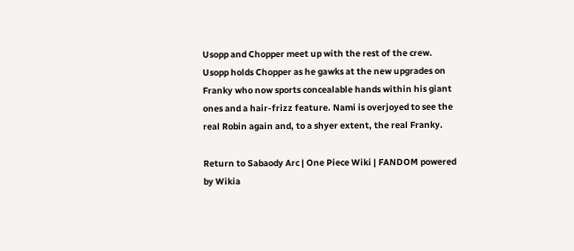Usopp and Chopper meet up with the rest of the crew. Usopp holds Chopper as he gawks at the new upgrades on Franky who now sports concealable hands within his giant ones and a hair-frizz feature. Nami is overjoyed to see the real Robin again and, to a shyer extent, the real Franky.

Return to Sabaody Arc | One Piece Wiki | FANDOM powered by Wikia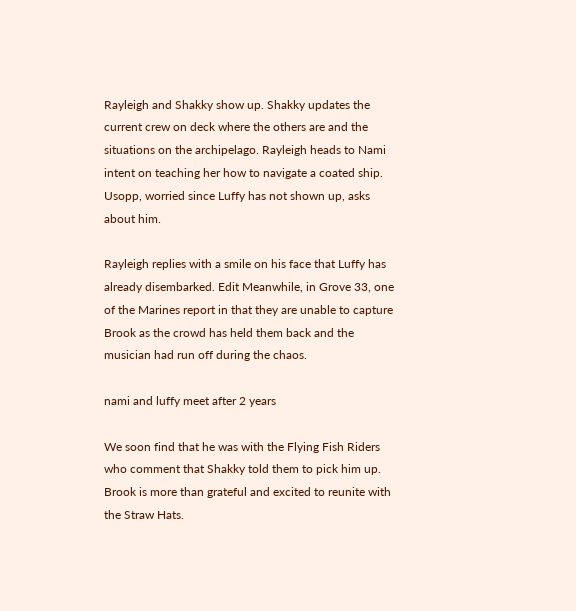Rayleigh and Shakky show up. Shakky updates the current crew on deck where the others are and the situations on the archipelago. Rayleigh heads to Nami intent on teaching her how to navigate a coated ship. Usopp, worried since Luffy has not shown up, asks about him.

Rayleigh replies with a smile on his face that Luffy has already disembarked. Edit Meanwhile, in Grove 33, one of the Marines report in that they are unable to capture Brook as the crowd has held them back and the musician had run off during the chaos.

nami and luffy meet after 2 years

We soon find that he was with the Flying Fish Riders who comment that Shakky told them to pick him up. Brook is more than grateful and excited to reunite with the Straw Hats.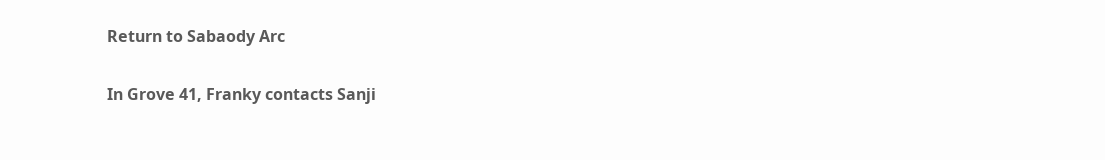Return to Sabaody Arc

In Grove 41, Franky contacts Sanji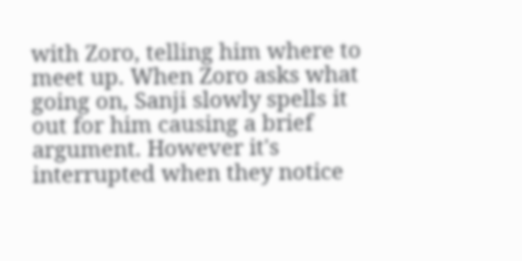with Zoro, telling him where to meet up. When Zoro asks what going on, Sanji slowly spells it out for him causing a brief argument. However it's interrupted when they notice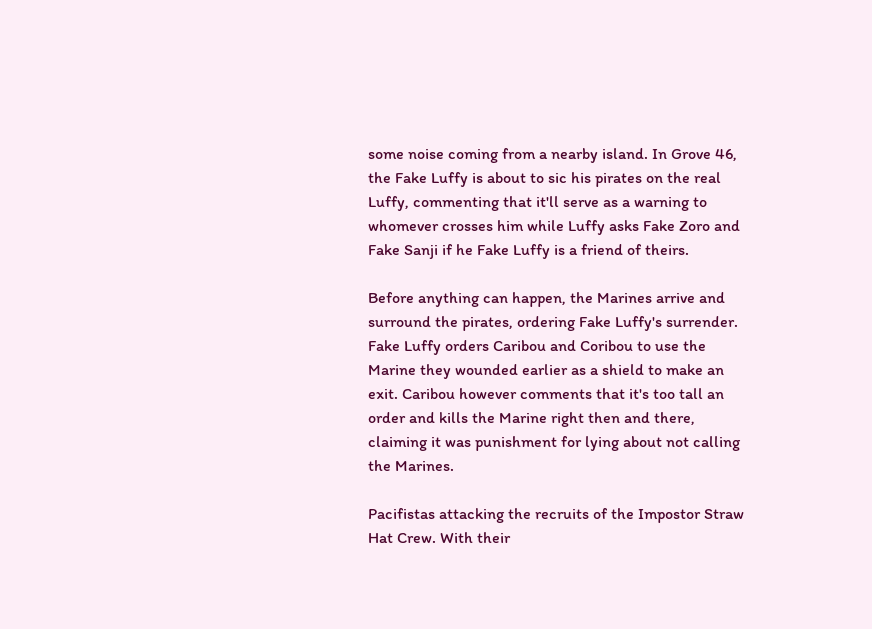some noise coming from a nearby island. In Grove 46, the Fake Luffy is about to sic his pirates on the real Luffy, commenting that it'll serve as a warning to whomever crosses him while Luffy asks Fake Zoro and Fake Sanji if he Fake Luffy is a friend of theirs.

Before anything can happen, the Marines arrive and surround the pirates, ordering Fake Luffy's surrender. Fake Luffy orders Caribou and Coribou to use the Marine they wounded earlier as a shield to make an exit. Caribou however comments that it's too tall an order and kills the Marine right then and there, claiming it was punishment for lying about not calling the Marines.

Pacifistas attacking the recruits of the Impostor Straw Hat Crew. With their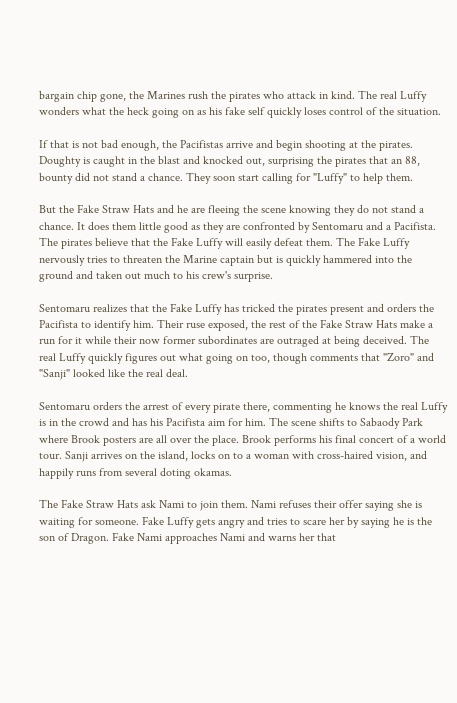bargain chip gone, the Marines rush the pirates who attack in kind. The real Luffy wonders what the heck going on as his fake self quickly loses control of the situation.

If that is not bad enough, the Pacifistas arrive and begin shooting at the pirates. Doughty is caught in the blast and knocked out, surprising the pirates that an 88, bounty did not stand a chance. They soon start calling for "Luffy" to help them.

But the Fake Straw Hats and he are fleeing the scene knowing they do not stand a chance. It does them little good as they are confronted by Sentomaru and a Pacifista. The pirates believe that the Fake Luffy will easily defeat them. The Fake Luffy nervously tries to threaten the Marine captain but is quickly hammered into the ground and taken out much to his crew's surprise.

Sentomaru realizes that the Fake Luffy has tricked the pirates present and orders the Pacifista to identify him. Their ruse exposed, the rest of the Fake Straw Hats make a run for it while their now former subordinates are outraged at being deceived. The real Luffy quickly figures out what going on too, though comments that "Zoro" and "Sanji" looked like the real deal.

Sentomaru orders the arrest of every pirate there, commenting he knows the real Luffy is in the crowd and has his Pacifista aim for him. The scene shifts to Sabaody Park where Brook posters are all over the place. Brook performs his final concert of a world tour. Sanji arrives on the island, locks on to a woman with cross-haired vision, and happily runs from several doting okamas.

The Fake Straw Hats ask Nami to join them. Nami refuses their offer saying she is waiting for someone. Fake Luffy gets angry and tries to scare her by saying he is the son of Dragon. Fake Nami approaches Nami and warns her that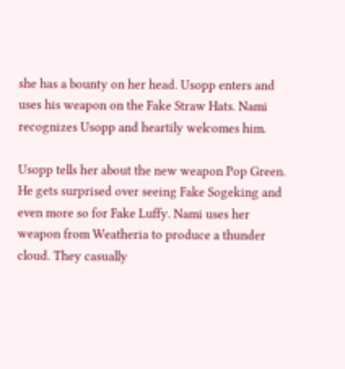she has a bounty on her head. Usopp enters and uses his weapon on the Fake Straw Hats. Nami recognizes Usopp and heartily welcomes him.

Usopp tells her about the new weapon Pop Green. He gets surprised over seeing Fake Sogeking and even more so for Fake Luffy. Nami uses her weapon from Weatheria to produce a thunder cloud. They casually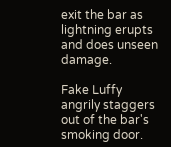exit the bar as lightning erupts and does unseen damage.

Fake Luffy angrily staggers out of the bar's smoking door.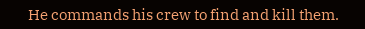He commands his crew to find and kill them.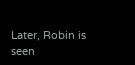Later, Robin is seen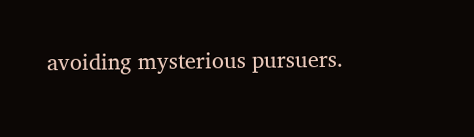avoiding mysterious pursuers.